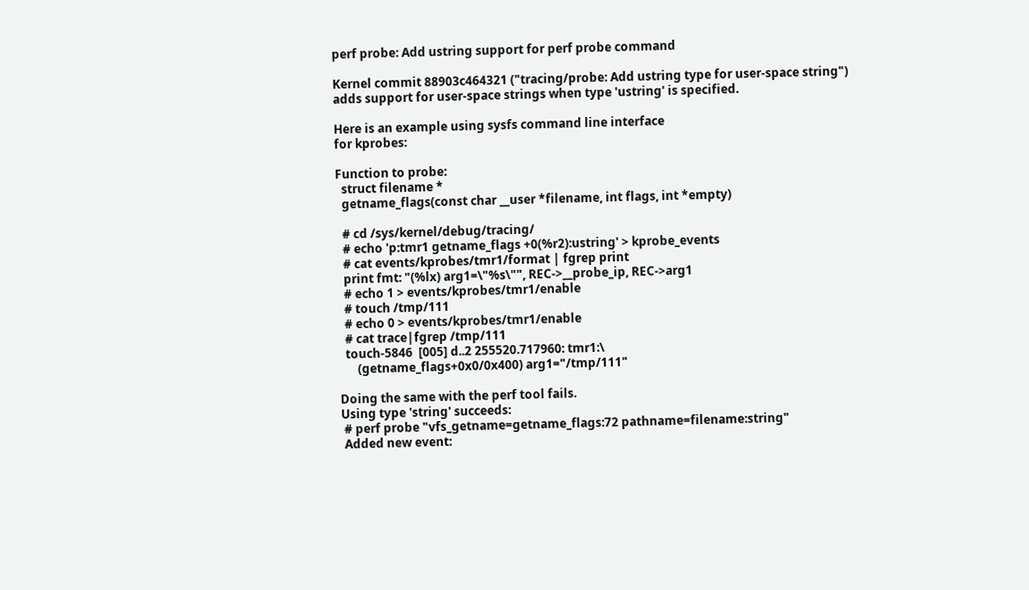perf probe: Add ustring support for perf probe command

Kernel commit 88903c464321 ("tracing/probe: Add ustring type for user-space string")
adds support for user-space strings when type 'ustring' is specified.

Here is an example using sysfs command line interface
for kprobes:

Function to probe:
  struct filename *
  getname_flags(const char __user *filename, int flags, int *empty)

  # cd /sys/kernel/debug/tracing/
  # echo 'p:tmr1 getname_flags +0(%r2):ustring' > kprobe_events
  # cat events/kprobes/tmr1/format | fgrep print
  print fmt: "(%lx) arg1=\"%s\"", REC->__probe_ip, REC->arg1
  # echo 1 > events/kprobes/tmr1/enable
  # touch /tmp/111
  # echo 0 > events/kprobes/tmr1/enable
  # cat trace|fgrep /tmp/111
  touch-5846  [005] d..2 255520.717960: tmr1:\
      (getname_flags+0x0/0x400) arg1="/tmp/111"

Doing the same with the perf tool fails.
Using type 'string' succeeds:
 # perf probe "vfs_getname=getname_flags:72 pathname=filename:string"
 Added new event: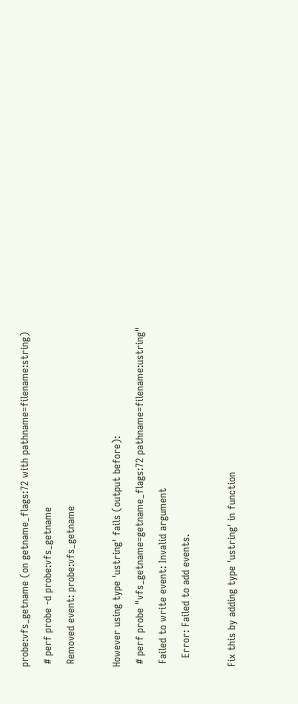probe:vfs_getname (on getname_flags:72 with pathname=filename:string)
 # perf probe -d probe:vfs_getname
 Removed event: probe:vfs_getname

However using type 'ustring' fails (output before):
 # perf probe "vfs_getname=getname_flags:72 pathname=filename:ustring"
 Failed to write event: Invalid argument
   Error: Failed to add events.

Fix this by adding type 'ustring' in function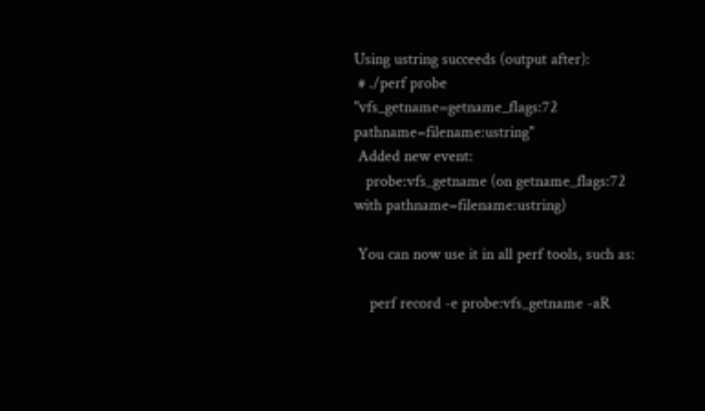Using ustring succeeds (output after):
 # ./perf probe "vfs_getname=getname_flags:72 pathname=filename:ustring"
 Added new event:
   probe:vfs_getname (on getname_flags:72 with pathname=filename:ustring)

 You can now use it in all perf tools, such as:

    perf record -e probe:vfs_getname -aR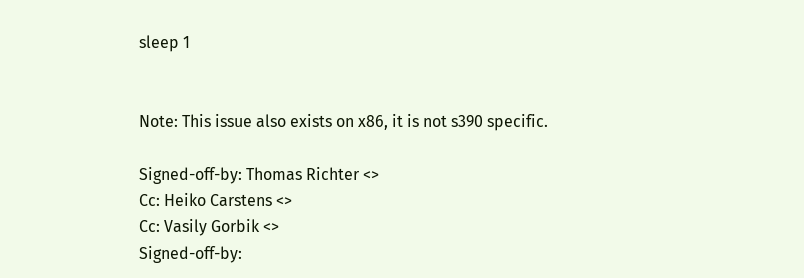sleep 1


Note: This issue also exists on x86, it is not s390 specific.

Signed-off-by: Thomas Richter <>
Cc: Heiko Carstens <>
Cc: Vasily Gorbik <>
Signed-off-by: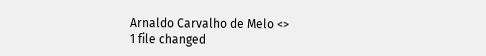Arnaldo Carvalho de Melo <>
1 file changed